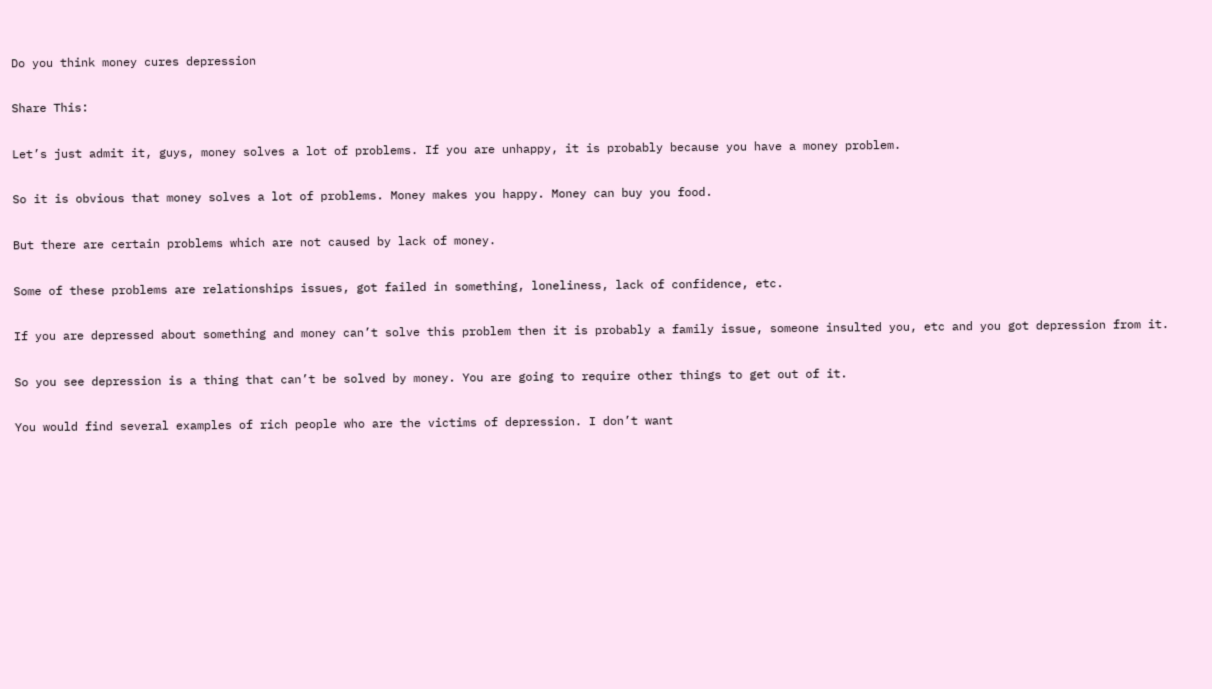Do you think money cures depression

Share This:

Let’s just admit it, guys, money solves a lot of problems. If you are unhappy, it is probably because you have a money problem.

So it is obvious that money solves a lot of problems. Money makes you happy. Money can buy you food.

But there are certain problems which are not caused by lack of money.

Some of these problems are relationships issues, got failed in something, loneliness, lack of confidence, etc.

If you are depressed about something and money can’t solve this problem then it is probably a family issue, someone insulted you, etc and you got depression from it.

So you see depression is a thing that can’t be solved by money. You are going to require other things to get out of it.

You would find several examples of rich people who are the victims of depression. I don’t want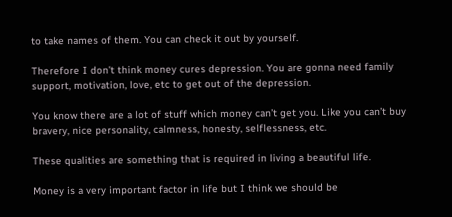to take names of them. You can check it out by yourself.

Therefore I don’t think money cures depression. You are gonna need family support, motivation, love, etc to get out of the depression.

You know there are a lot of stuff which money can’t get you. Like you can’t buy bravery, nice personality, calmness, honesty, selflessness, etc.

These qualities are something that is required in living a beautiful life.

Money is a very important factor in life but I think we should be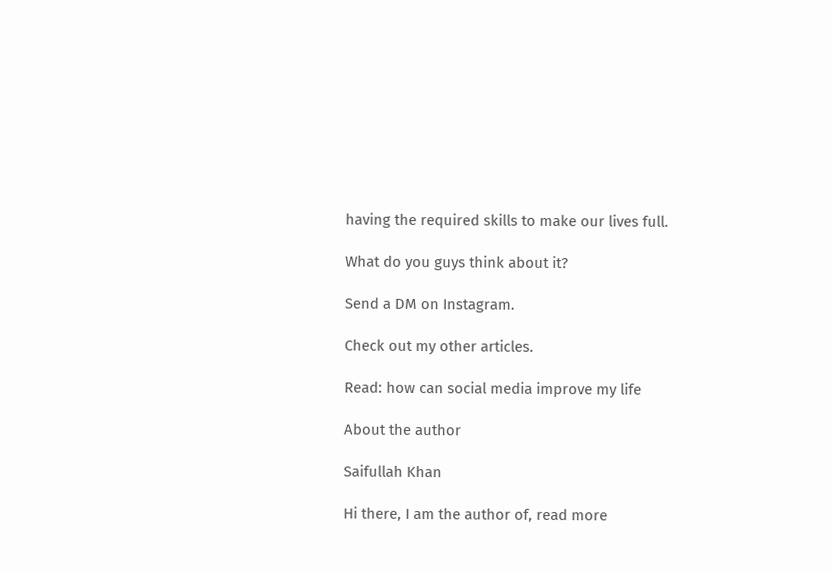having the required skills to make our lives full.

What do you guys think about it?

Send a DM on Instagram.

Check out my other articles.

Read: how can social media improve my life

About the author

Saifullah Khan

Hi there, I am the author of, read more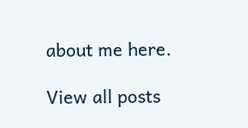about me here.

View all posts